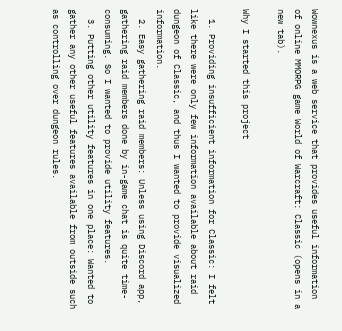Wownexus is a web service that provides useful information of online MMORPG game World of Warcraft: Classic (opens in a new tab).

Why I started this project

  1. Providing insufficient information for Classic: I felt like there were only few information available about raid dungeon of Classic, and thus I wanted to provide visualized information.
  2. Easy gathering raid members: Unless using Discord app, gathering raid members done by in-game chat is quite time-consuming. So I wanted to provide utility features.
  3. Putting other utility features in one place: Wanted to gather any other useful features available from outside such as controlling over dungeon rules.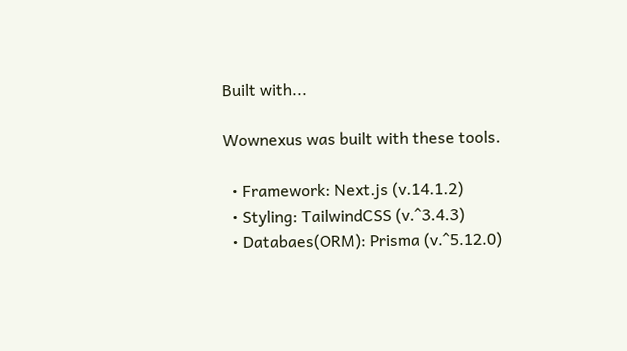Built with...

Wownexus was built with these tools.

  • Framework: Next.js (v.14.1.2)
  • Styling: TailwindCSS (v.^3.4.3)
  • Databaes(ORM): Prisma (v.^5.12.0)